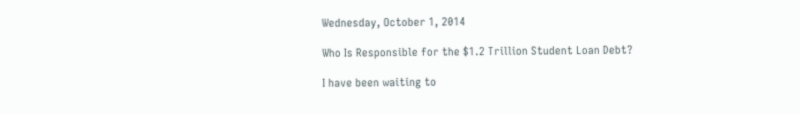Wednesday, October 1, 2014

Who Is Responsible for the $1.2 Trillion Student Loan Debt?

I have been waiting to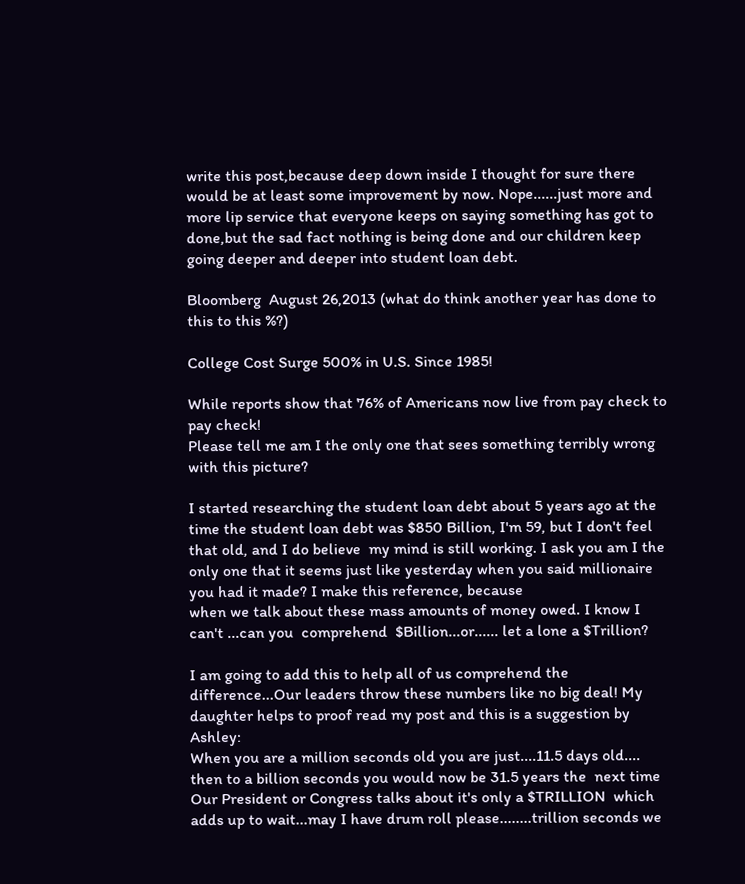write this post,because deep down inside I thought for sure there would be at least some improvement by now. Nope......just more and more lip service that everyone keeps on saying something has got to done,but the sad fact nothing is being done and our children keep going deeper and deeper into student loan debt.

Bloomberg  August 26,2013 (what do think another year has done to this to this %?)

College Cost Surge 500% in U.S. Since 1985!

While reports show that 76% of Americans now live from pay check to pay check!
Please tell me am I the only one that sees something terribly wrong with this picture?

I started researching the student loan debt about 5 years ago at the time the student loan debt was $850 Billion, I'm 59, but I don't feel that old, and I do believe  my mind is still working. I ask you am I the only one that it seems just like yesterday when you said millionaire you had it made? I make this reference, because
when we talk about these mass amounts of money owed. I know I can't ...can you  comprehend  $Billion...or...... let a lone a $Trillion?

I am going to add this to help all of us comprehend the difference...Our leaders throw these numbers like no big deal! My daughter helps to proof read my post and this is a suggestion by  Ashley:
When you are a million seconds old you are just....11.5 days old.... then to a billion seconds you would now be 31.5 years the  next time Our President or Congress talks about it's only a $TRILLION  which adds up to wait...may I have drum roll please........trillion seconds we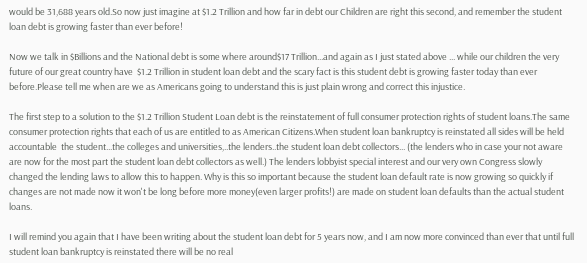would be 31,688 years old.So now just imagine at $1.2 Trillion and how far in debt our Children are right this second, and remember the student loan debt is growing faster than ever before!

Now we talk in $Billions and the National debt is some where around$17 Trillion...and again as I just stated above ... while our children the very future of our great country have  $1.2 Trillion in student loan debt and the scary fact is this student debt is growing faster today than ever before.Please tell me when are we as Americans going to understand this is just plain wrong and correct this injustice.

The first step to a solution to the $1.2 Trillion Student Loan debt is the reinstatement of full consumer protection rights of student loans.The same consumer protection rights that each of us are entitled to as American Citizens.When student loan bankruptcy is reinstated all sides will be held accountable  the student...the colleges and universities,..the lenders..the student loan debt collectors... (the lenders who in case your not aware are now for the most part the student loan debt collectors as well.) The lenders lobbyist special interest and our very own Congress slowly changed the lending laws to allow this to happen. Why is this so important because the student loan default rate is now growing so quickly if changes are not made now it won't be long before more money(even larger profits!) are made on student loan defaults than the actual student loans.

I will remind you again that I have been writing about the student loan debt for 5 years now, and I am now more convinced than ever that until full student loan bankruptcy is reinstated there will be no real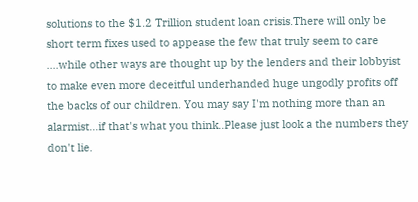solutions to the $1.2 Trillion student loan crisis.There will only be short term fixes used to appease the few that truly seem to care ....while other ways are thought up by the lenders and their lobbyist to make even more deceitful underhanded huge ungodly profits off the backs of our children. You may say I'm nothing more than an alarmist...if that's what you think..Please just look a the numbers they don't lie.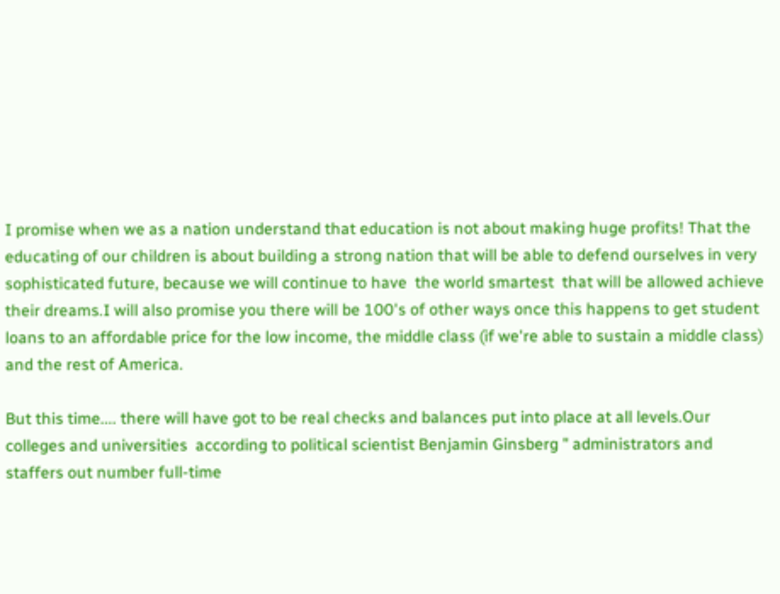I promise when we as a nation understand that education is not about making huge profits! That the educating of our children is about building a strong nation that will be able to defend ourselves in very sophisticated future, because we will continue to have  the world smartest  that will be allowed achieve their dreams.I will also promise you there will be 100's of other ways once this happens to get student loans to an affordable price for the low income, the middle class (if we're able to sustain a middle class) and the rest of America.

But this time.... there will have got to be real checks and balances put into place at all levels.Our colleges and universities  according to political scientist Benjamin Ginsberg " administrators and staffers out number full-time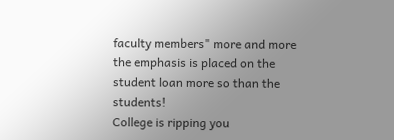faculty members" more and more  the emphasis is placed on the student loan more so than the students!
College is ripping you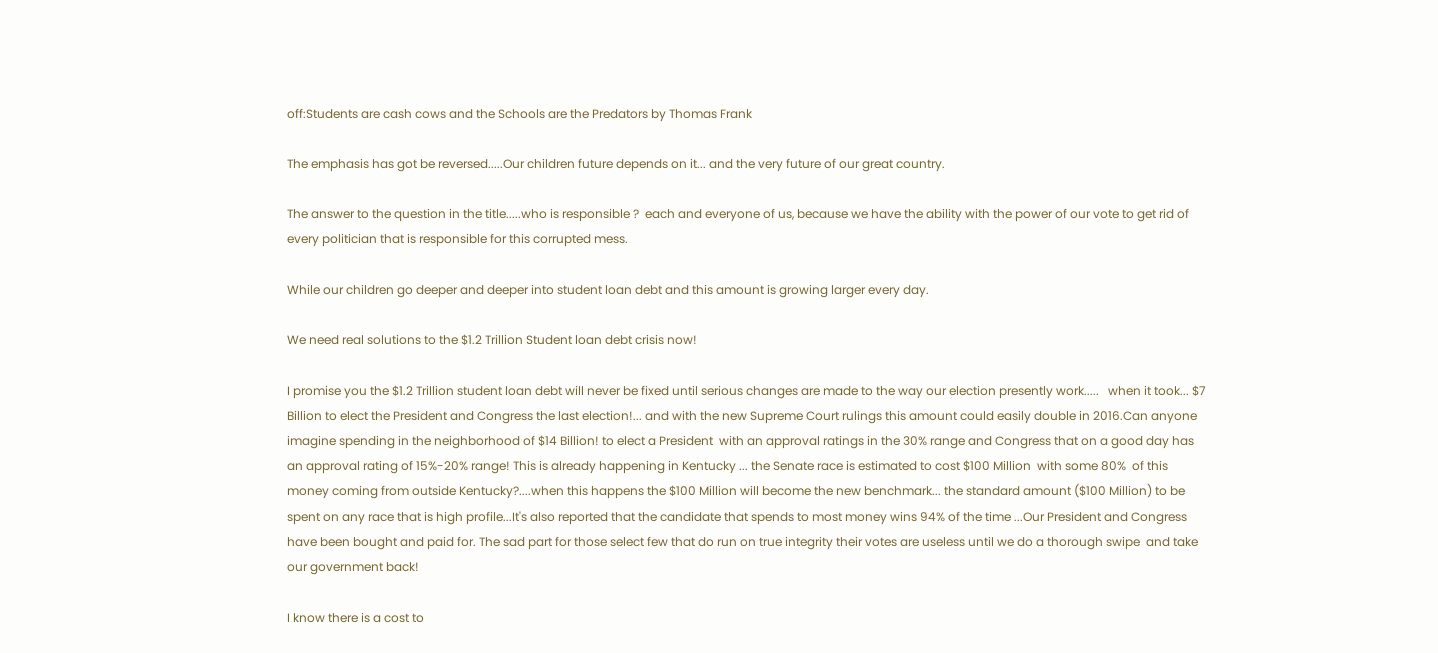off:Students are cash cows and the Schools are the Predators by Thomas Frank

The emphasis has got be reversed.....Our children future depends on it... and the very future of our great country.

The answer to the question in the title.....who is responsible ?  each and everyone of us, because we have the ability with the power of our vote to get rid of every politician that is responsible for this corrupted mess.

While our children go deeper and deeper into student loan debt and this amount is growing larger every day.

We need real solutions to the $1.2 Trillion Student loan debt crisis now!

I promise you the $1.2 Trillion student loan debt will never be fixed until serious changes are made to the way our election presently work.....   when it took... $7 Billion to elect the President and Congress the last election!... and with the new Supreme Court rulings this amount could easily double in 2016.Can anyone imagine spending in the neighborhood of $14 Billion! to elect a President  with an approval ratings in the 30% range and Congress that on a good day has an approval rating of 15%-20% range! This is already happening in Kentucky ... the Senate race is estimated to cost $100 Million  with some 80%  of this money coming from outside Kentucky?....when this happens the $100 Million will become the new benchmark... the standard amount ($100 Million) to be spent on any race that is high profile...It's also reported that the candidate that spends to most money wins 94% of the time ...Our President and Congress have been bought and paid for. The sad part for those select few that do run on true integrity their votes are useless until we do a thorough swipe  and take our government back!

I know there is a cost to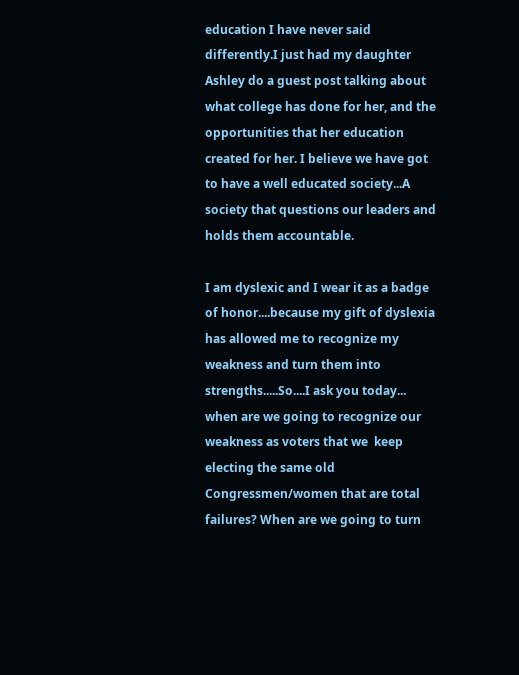education I have never said differently.I just had my daughter Ashley do a guest post talking about what college has done for her, and the opportunities that her education created for her. I believe we have got to have a well educated society...A society that questions our leaders and holds them accountable.

I am dyslexic and I wear it as a badge of honor....because my gift of dyslexia has allowed me to recognize my weakness and turn them into strengths.....So....I ask you today... when are we going to recognize our weakness as voters that we  keep electing the same old Congressmen/women that are total failures? When are we going to turn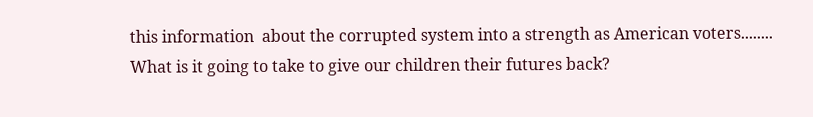this information  about the corrupted system into a strength as American voters........ What is it going to take to give our children their futures back?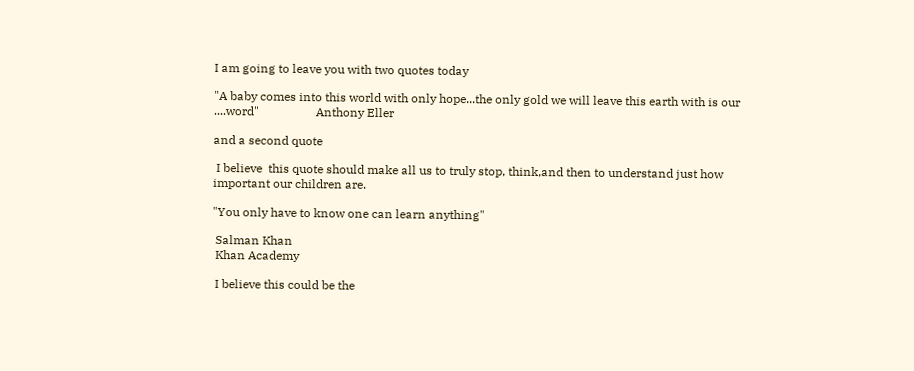I am going to leave you with two quotes today

"A baby comes into this world with only hope...the only gold we will leave this earth with is our       ....word"                   Anthony Eller

and a second quote

 I believe  this quote should make all us to truly stop, think,and then to understand just how important our children are.

"You only have to know one can learn anything"

 Salman Khan
 Khan Academy

 I believe this could be the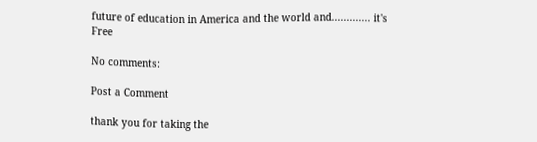future of education in America and the world and............. it's Free

No comments:

Post a Comment

thank you for taking the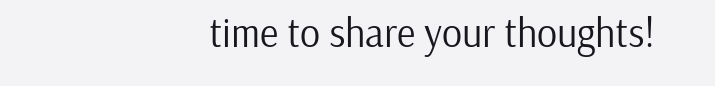time to share your thoughts!